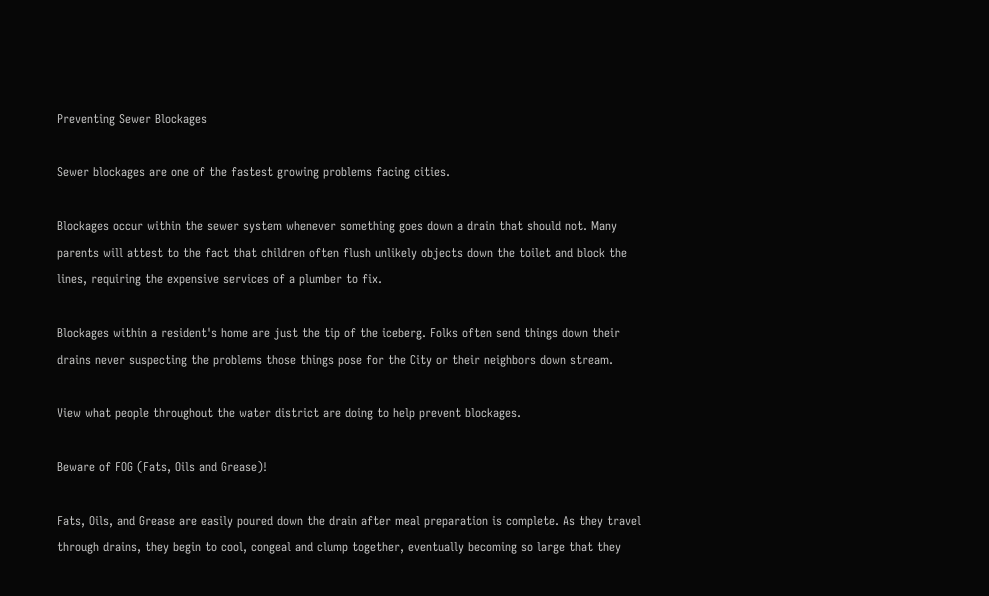Preventing Sewer Blockages

Sewer blockages are one of the fastest growing problems facing cities.

Blockages occur within the sewer system whenever something goes down a drain that should not. Many parents will attest to the fact that children often flush unlikely objects down the toilet and block the lines, requiring the expensive services of a plumber to fix.

Blockages within a resident's home are just the tip of the iceberg. Folks often send things down their drains never suspecting the problems those things pose for the City or their neighbors down stream.

View what people throughout the water district are doing to help prevent blockages.

Beware of FOG (Fats, Oils and Grease)!

Fats, Oils, and Grease are easily poured down the drain after meal preparation is complete. As they travel through drains, they begin to cool, congeal and clump together, eventually becoming so large that they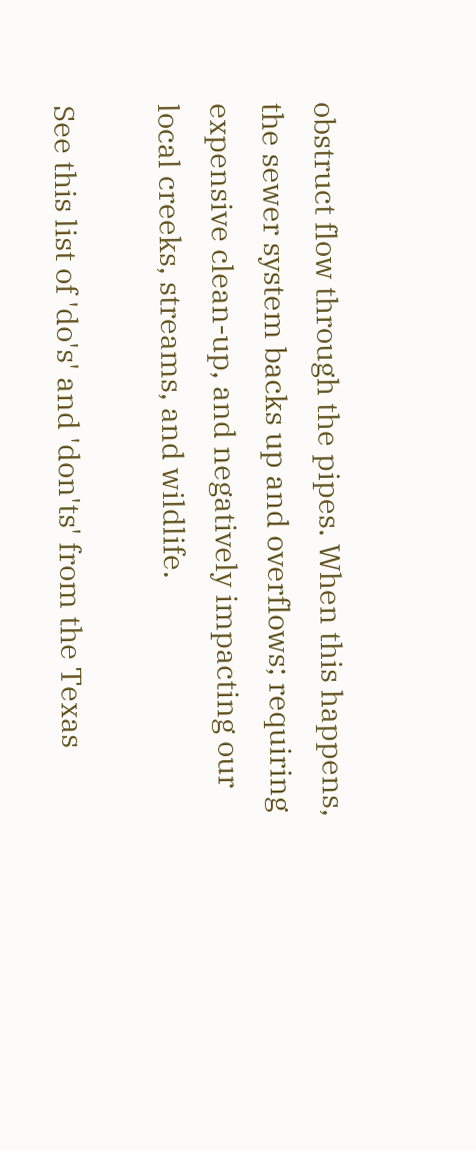obstruct flow through the pipes. When this happens, the sewer system backs up and overflows; requiring expensive clean-up, and negatively impacting our local creeks, streams, and wildlife.

See this list of 'do's' and 'don'ts' from the Texas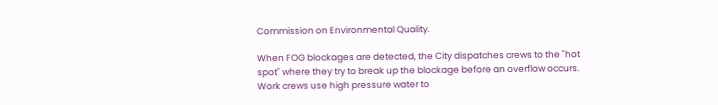Commission on Environmental Quality.

When FOG blockages are detected, the City dispatches crews to the "hot spot" where they try to break up the blockage before an overflow occurs. Work crews use high pressure water to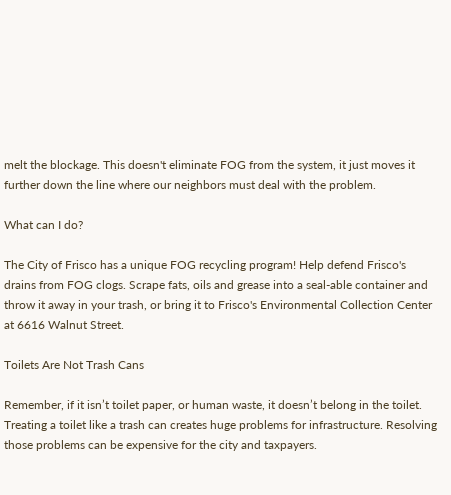melt the blockage. This doesn't eliminate FOG from the system, it just moves it further down the line where our neighbors must deal with the problem.

What can I do?

The City of Frisco has a unique FOG recycling program! Help defend Frisco's drains from FOG clogs. Scrape fats, oils and grease into a seal-able container and throw it away in your trash, or bring it to Frisco's Environmental Collection Center at 6616 Walnut Street.

Toilets Are Not Trash Cans

Remember, if it isn’t toilet paper, or human waste, it doesn’t belong in the toilet. Treating a toilet like a trash can creates huge problems for infrastructure. Resolving those problems can be expensive for the city and taxpayers.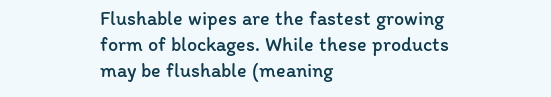Flushable wipes are the fastest growing form of blockages. While these products may be flushable (meaning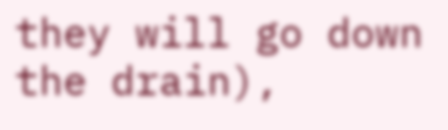they will go down the drain),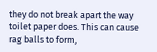they do not break apart the way toilet paper does. This can cause rag balls to form,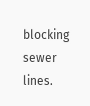blocking sewer lines.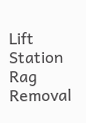Lift Station Rag Removal